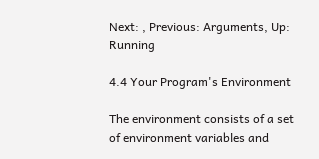Next: , Previous: Arguments, Up: Running

4.4 Your Program's Environment

The environment consists of a set of environment variables and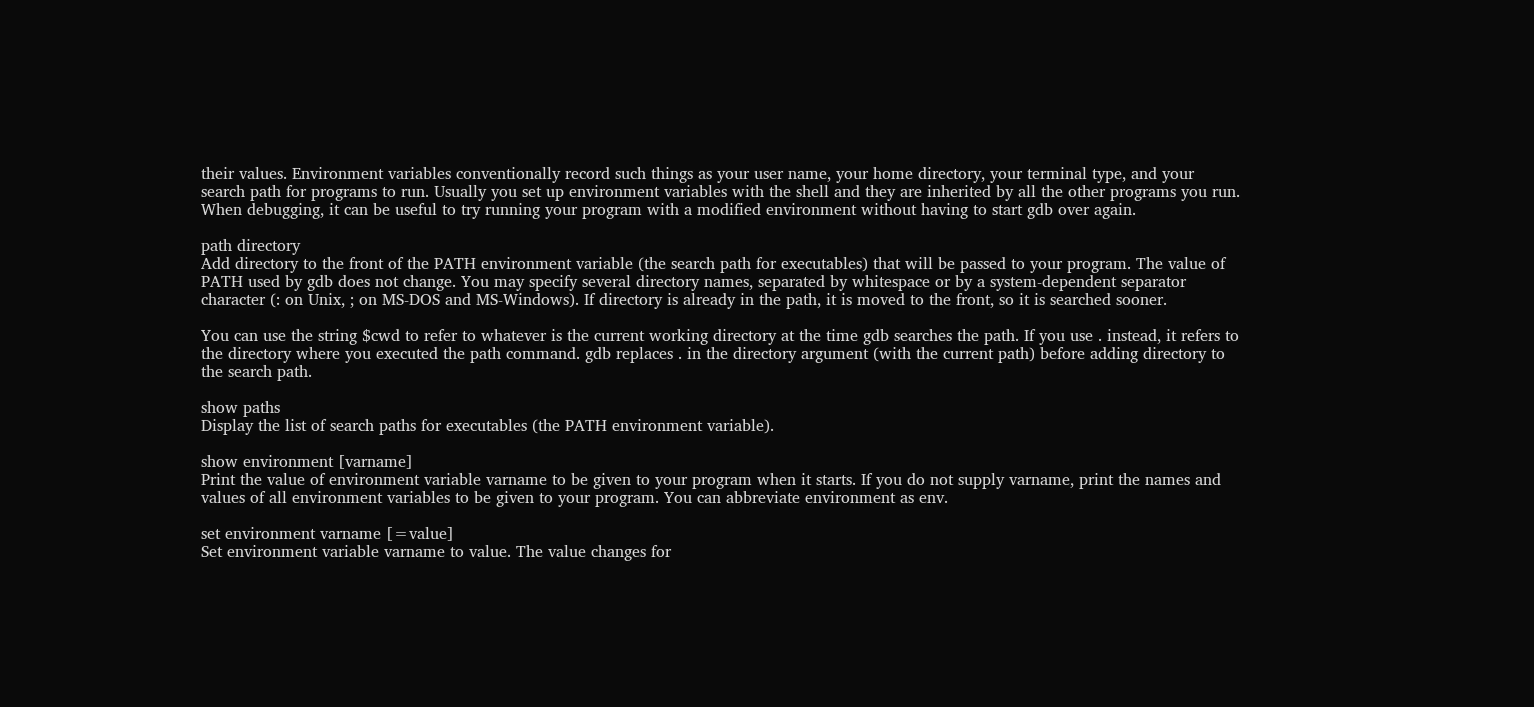their values. Environment variables conventionally record such things as your user name, your home directory, your terminal type, and your search path for programs to run. Usually you set up environment variables with the shell and they are inherited by all the other programs you run. When debugging, it can be useful to try running your program with a modified environment without having to start gdb over again.

path directory
Add directory to the front of the PATH environment variable (the search path for executables) that will be passed to your program. The value of PATH used by gdb does not change. You may specify several directory names, separated by whitespace or by a system-dependent separator character (: on Unix, ; on MS-DOS and MS-Windows). If directory is already in the path, it is moved to the front, so it is searched sooner.

You can use the string $cwd to refer to whatever is the current working directory at the time gdb searches the path. If you use . instead, it refers to the directory where you executed the path command. gdb replaces . in the directory argument (with the current path) before adding directory to the search path.

show paths
Display the list of search paths for executables (the PATH environment variable).

show environment [varname]
Print the value of environment variable varname to be given to your program when it starts. If you do not supply varname, print the names and values of all environment variables to be given to your program. You can abbreviate environment as env.

set environment varname [=value]
Set environment variable varname to value. The value changes for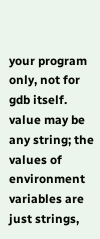your program only, not for gdb itself. value may be any string; the values of environment variables are just strings,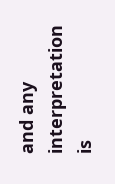and any interpretation is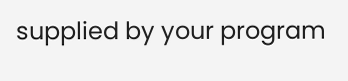supplied by your program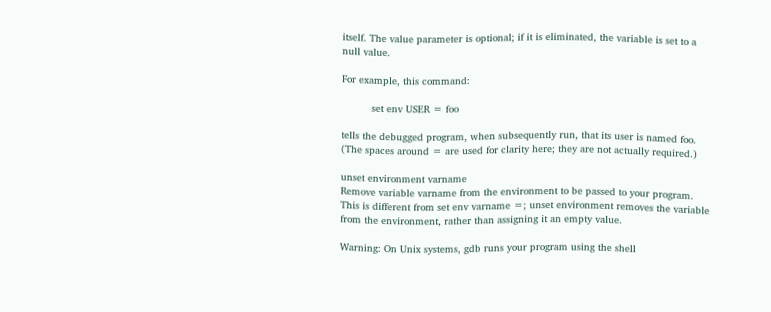itself. The value parameter is optional; if it is eliminated, the variable is set to a null value.

For example, this command:

          set env USER = foo

tells the debugged program, when subsequently run, that its user is named foo. (The spaces around = are used for clarity here; they are not actually required.)

unset environment varname
Remove variable varname from the environment to be passed to your program. This is different from set env varname =; unset environment removes the variable from the environment, rather than assigning it an empty value.

Warning: On Unix systems, gdb runs your program using the shell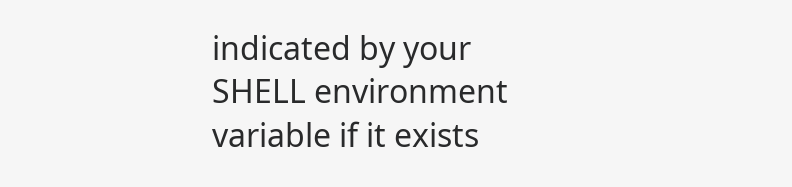indicated by your SHELL environment variable if it exists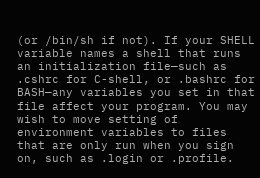(or /bin/sh if not). If your SHELL variable names a shell that runs an initialization file—such as .cshrc for C-shell, or .bashrc for BASH—any variables you set in that file affect your program. You may wish to move setting of environment variables to files that are only run when you sign on, such as .login or .profile.